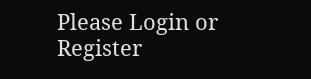Please Login or Register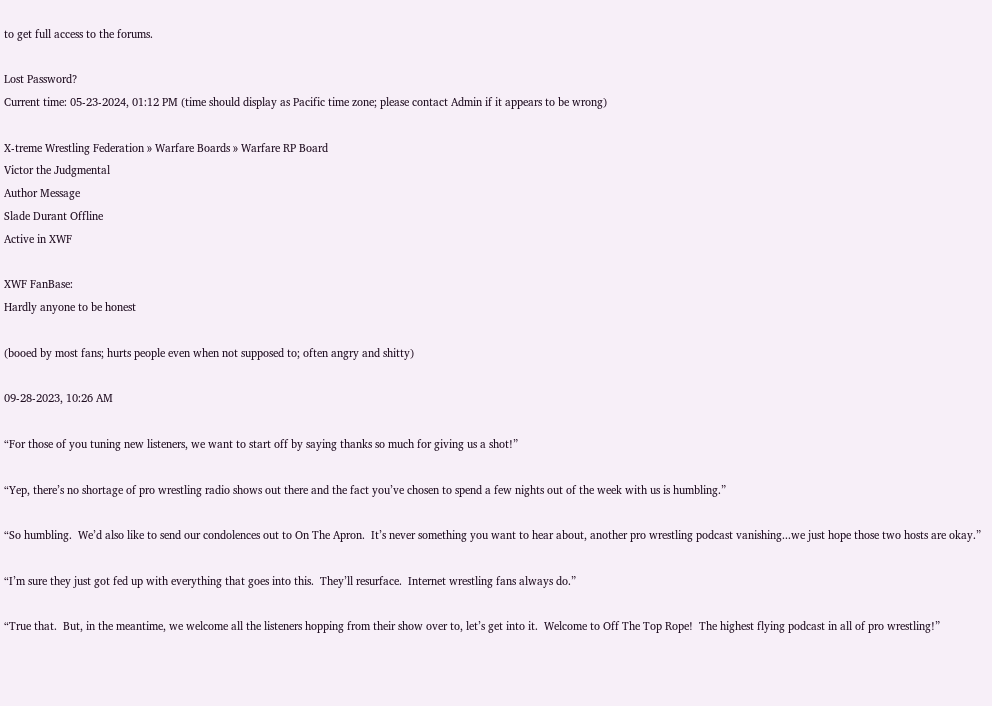to get full access to the forums.

Lost Password?
Current time: 05-23-2024, 01:12 PM (time should display as Pacific time zone; please contact Admin if it appears to be wrong)

X-treme Wrestling Federation » Warfare Boards » Warfare RP Board
Victor the Judgmental
Author Message
Slade Durant Offline
Active in XWF

XWF FanBase:
Hardly anyone to be honest

(booed by most fans; hurts people even when not supposed to; often angry and shitty)

09-28-2023, 10:26 AM

“For those of you tuning new listeners, we want to start off by saying thanks so much for giving us a shot!”

“Yep, there’s no shortage of pro wrestling radio shows out there and the fact you’ve chosen to spend a few nights out of the week with us is humbling.”

“So humbling.  We’d also like to send our condolences out to On The Apron.  It’s never something you want to hear about, another pro wrestling podcast vanishing...we just hope those two hosts are okay.”

“I’m sure they just got fed up with everything that goes into this.  They’ll resurface.  Internet wrestling fans always do.”

“True that.  But, in the meantime, we welcome all the listeners hopping from their show over to, let’s get into it.  Welcome to Off The Top Rope!  The highest flying podcast in all of pro wrestling!”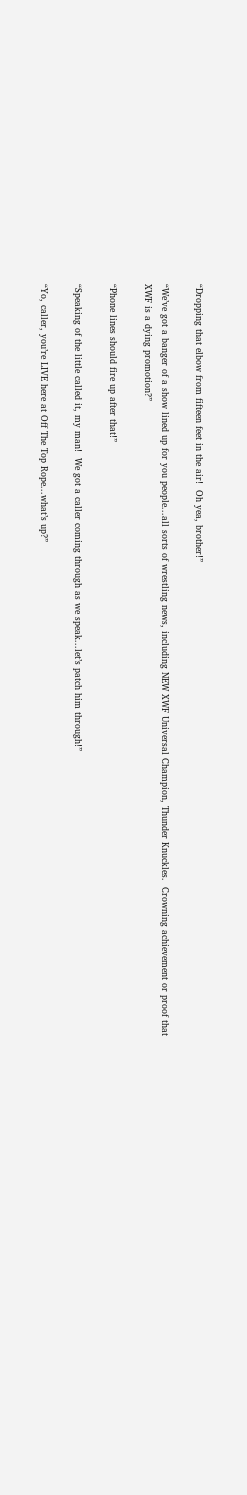“Dropping that elbow from fifteen feet in the air!  Oh yea, brother!”

“We’ve got a banger of a show lined up for you people...all sorts of wrestling news, including NEW XWF Universal Champion, Thunder Knuckles.  Crowning achievement or proof that XWF is a dying promotion?”

“Phone lines should fire up after that!”

“Speaking of the little called it, my man!  We got a caller coming through as we speak...let’s patch him through!”

“Yo, caller, you’re LIVE here at Off The Top Rope...what’s up?”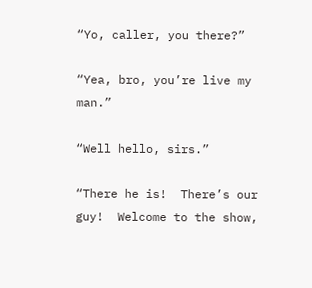“Yo, caller, you there?”

“Yea, bro, you’re live my man.”

“Well hello, sirs.”

“There he is!  There’s our guy!  Welcome to the show,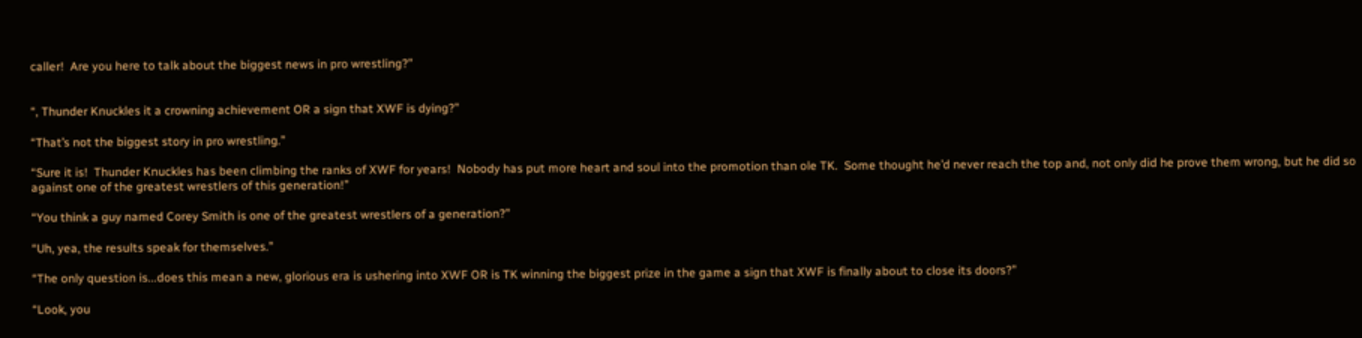caller!  Are you here to talk about the biggest news in pro wrestling?”


“, Thunder Knuckles it a crowning achievement OR a sign that XWF is dying?”

“That’s not the biggest story in pro wrestling.”

“Sure it is!  Thunder Knuckles has been climbing the ranks of XWF for years!  Nobody has put more heart and soul into the promotion than ole TK.  Some thought he’d never reach the top and, not only did he prove them wrong, but he did so against one of the greatest wrestlers of this generation!”

“You think a guy named Corey Smith is one of the greatest wrestlers of a generation?”

“Uh, yea, the results speak for themselves.”

“The only question is...does this mean a new, glorious era is ushering into XWF OR is TK winning the biggest prize in the game a sign that XWF is finally about to close its doors?”

“Look, you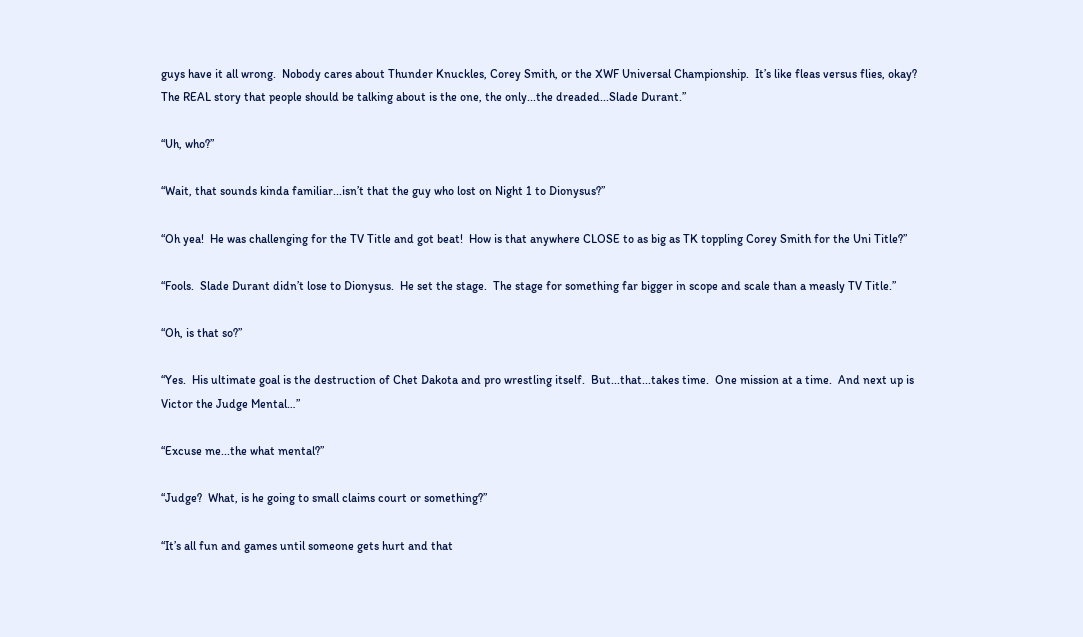guys have it all wrong.  Nobody cares about Thunder Knuckles, Corey Smith, or the XWF Universal Championship.  It’s like fleas versus flies, okay?  The REAL story that people should be talking about is the one, the only...the dreaded...Slade Durant.”

“Uh, who?”

“Wait, that sounds kinda familiar...isn’t that the guy who lost on Night 1 to Dionysus?”

“Oh yea!  He was challenging for the TV Title and got beat!  How is that anywhere CLOSE to as big as TK toppling Corey Smith for the Uni Title?”

“Fools.  Slade Durant didn’t lose to Dionysus.  He set the stage.  The stage for something far bigger in scope and scale than a measly TV Title.”

“Oh, is that so?”

“Yes.  His ultimate goal is the destruction of Chet Dakota and pro wrestling itself.  But...that...takes time.  One mission at a time.  And next up is Victor the Judge Mental…”

“Excuse me...the what mental?”

“Judge?  What, is he going to small claims court or something?”

“It’s all fun and games until someone gets hurt and that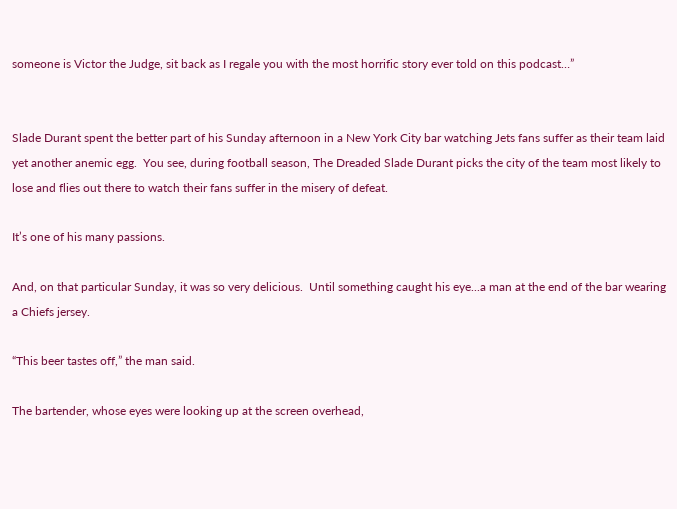someone is Victor the Judge, sit back as I regale you with the most horrific story ever told on this podcast…”


Slade Durant spent the better part of his Sunday afternoon in a New York City bar watching Jets fans suffer as their team laid yet another anemic egg.  You see, during football season, The Dreaded Slade Durant picks the city of the team most likely to lose and flies out there to watch their fans suffer in the misery of defeat.

It’s one of his many passions.

And, on that particular Sunday, it was so very delicious.  Until something caught his eye...a man at the end of the bar wearing a Chiefs jersey.

“This beer tastes off,” the man said.

The bartender, whose eyes were looking up at the screen overhead,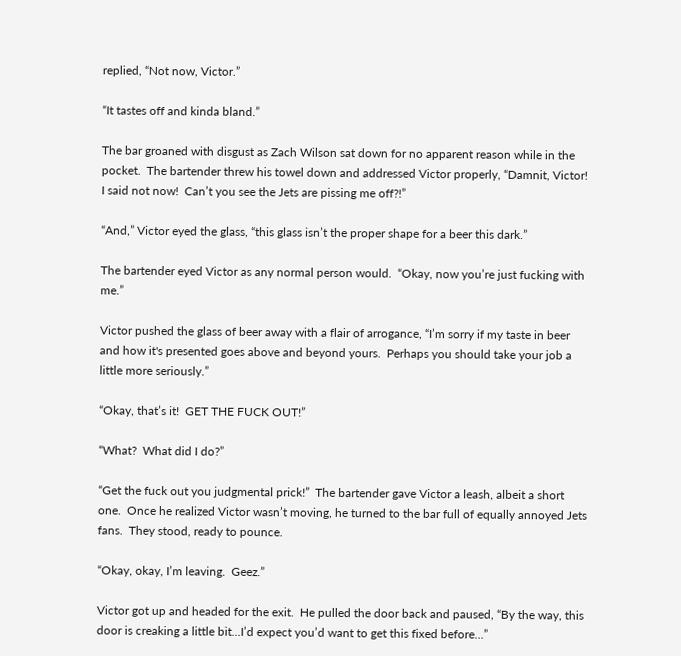replied, “Not now, Victor.”

“It tastes off and kinda bland.”

The bar groaned with disgust as Zach Wilson sat down for no apparent reason while in the pocket.  The bartender threw his towel down and addressed Victor properly, “Damnit, Victor!  I said not now!  Can’t you see the Jets are pissing me off?!”

“And,” Victor eyed the glass, “this glass isn’t the proper shape for a beer this dark.”

The bartender eyed Victor as any normal person would.  “Okay, now you’re just fucking with me.”

Victor pushed the glass of beer away with a flair of arrogance, “I’m sorry if my taste in beer and how it's presented goes above and beyond yours.  Perhaps you should take your job a little more seriously.”

“Okay, that’s it!  GET THE FUCK OUT!”

“What?  What did I do?”

“Get the fuck out you judgmental prick!”  The bartender gave Victor a leash, albeit a short one.  Once he realized Victor wasn’t moving, he turned to the bar full of equally annoyed Jets fans.  They stood, ready to pounce.

“Okay, okay, I’m leaving.  Geez.”

Victor got up and headed for the exit.  He pulled the door back and paused, “By the way, this door is creaking a little bit...I’d expect you’d want to get this fixed before…”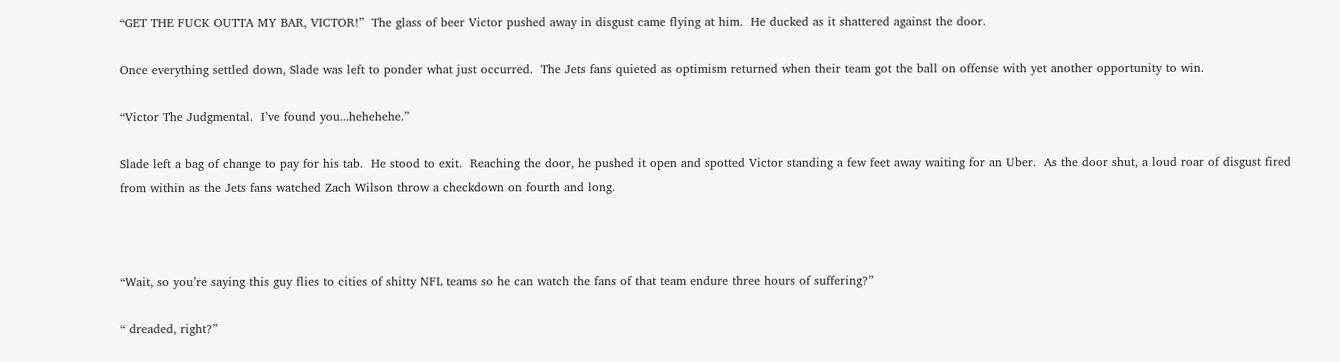“GET THE FUCK OUTTA MY BAR, VICTOR!”  The glass of beer Victor pushed away in disgust came flying at him.  He ducked as it shattered against the door.

Once everything settled down, Slade was left to ponder what just occurred.  The Jets fans quieted as optimism returned when their team got the ball on offense with yet another opportunity to win.

“Victor The Judgmental.  I’ve found you...hehehehe.”

Slade left a bag of change to pay for his tab.  He stood to exit.  Reaching the door, he pushed it open and spotted Victor standing a few feet away waiting for an Uber.  As the door shut, a loud roar of disgust fired from within as the Jets fans watched Zach Wilson throw a checkdown on fourth and long.



“Wait, so you’re saying this guy flies to cities of shitty NFL teams so he can watch the fans of that team endure three hours of suffering?”

“ dreaded, right?”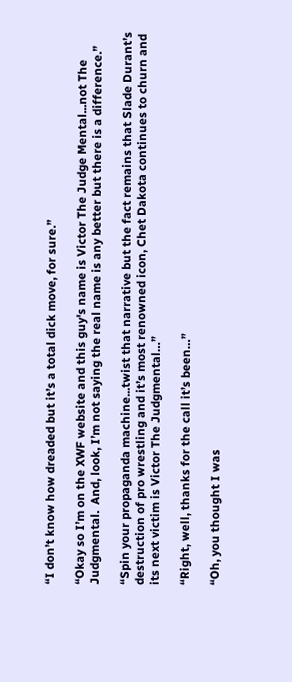“I don’t know how dreaded but it’s a total dick move, for sure.”

“Okay so I’m on the XWF website and this guy's name is Victor The Judge Mental...not The Judgmental.  And, look, I’m not saying the real name is any better but there is a difference.”

“Spin your propaganda machine...twist that narrative but the fact remains that Slade Durant’s destruction of pro wrestling and it’s most renowned icon, Chet Dakota continues to churn and its next victim is Victor The Judgmental…”

“Right, well, thanks for the call it’s been…”

“Oh, you thought I was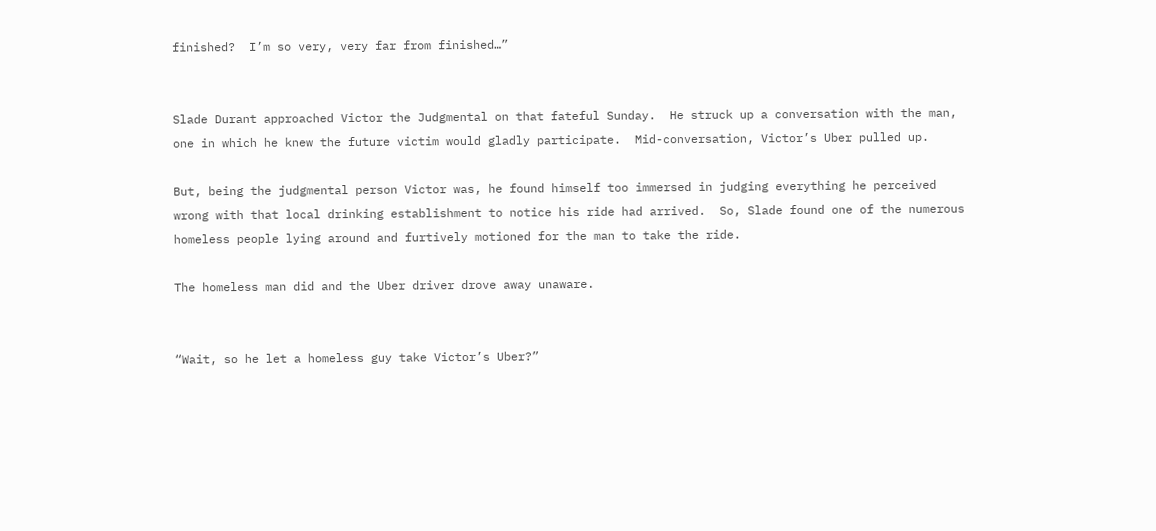finished?  I’m so very, very far from finished…”


Slade Durant approached Victor the Judgmental on that fateful Sunday.  He struck up a conversation with the man, one in which he knew the future victim would gladly participate.  Mid-conversation, Victor’s Uber pulled up.

But, being the judgmental person Victor was, he found himself too immersed in judging everything he perceived wrong with that local drinking establishment to notice his ride had arrived.  So, Slade found one of the numerous homeless people lying around and furtively motioned for the man to take the ride.

The homeless man did and the Uber driver drove away unaware.


“Wait, so he let a homeless guy take Victor’s Uber?”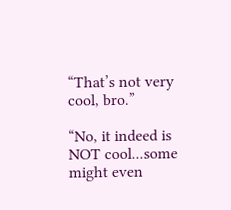“That’s not very cool, bro.”

“No, it indeed is NOT cool...some might even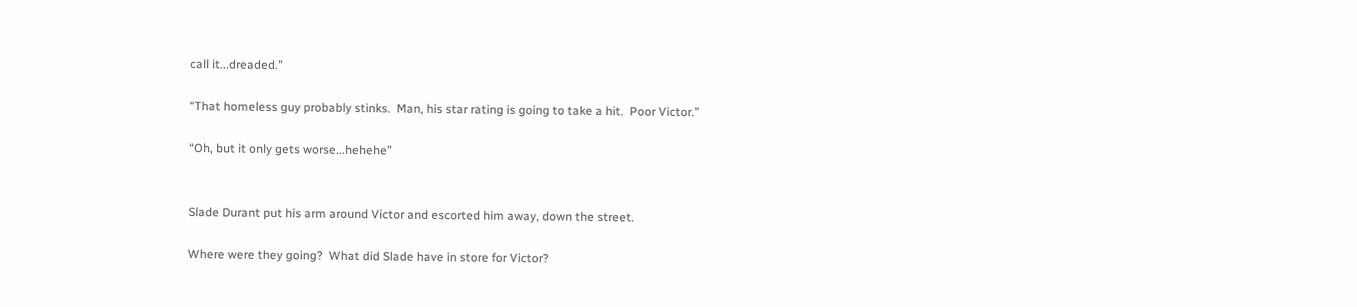call it...dreaded.”

“That homeless guy probably stinks.  Man, his star rating is going to take a hit.  Poor Victor.”

“Oh, but it only gets worse...hehehe”


Slade Durant put his arm around Victor and escorted him away, down the street.

Where were they going?  What did Slade have in store for Victor?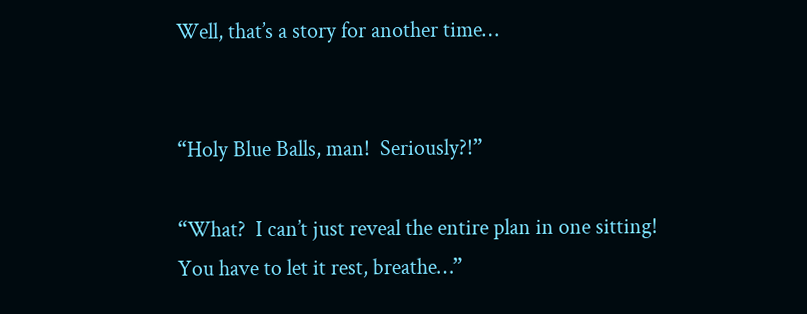Well, that’s a story for another time…


“Holy Blue Balls, man!  Seriously?!”

“What?  I can’t just reveal the entire plan in one sitting!  You have to let it rest, breathe…”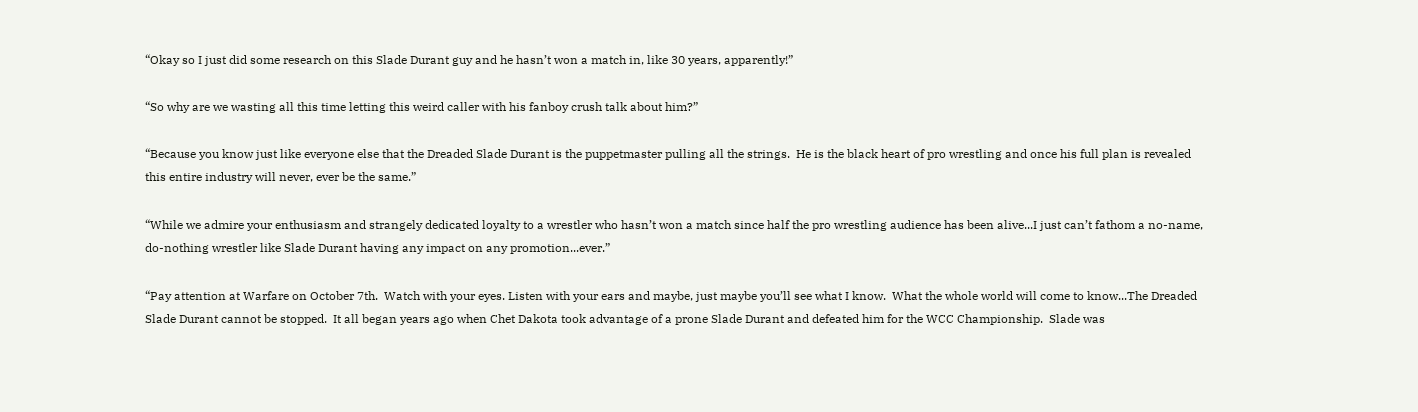“Okay so I just did some research on this Slade Durant guy and he hasn’t won a match in, like 30 years, apparently!”

“So why are we wasting all this time letting this weird caller with his fanboy crush talk about him?”

“Because you know just like everyone else that the Dreaded Slade Durant is the puppetmaster pulling all the strings.  He is the black heart of pro wrestling and once his full plan is revealed this entire industry will never, ever be the same.”

“While we admire your enthusiasm and strangely dedicated loyalty to a wrestler who hasn’t won a match since half the pro wrestling audience has been alive...I just can’t fathom a no-name, do-nothing wrestler like Slade Durant having any impact on any promotion...ever.”

“Pay attention at Warfare on October 7th.  Watch with your eyes. Listen with your ears and maybe, just maybe you’ll see what I know.  What the whole world will come to know...The Dreaded Slade Durant cannot be stopped.  It all began years ago when Chet Dakota took advantage of a prone Slade Durant and defeated him for the WCC Championship.  Slade was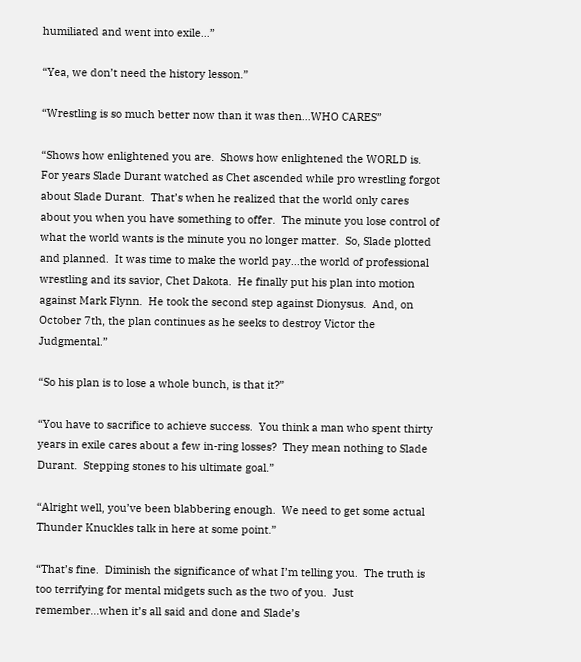humiliated and went into exile…”

“Yea, we don’t need the history lesson.”

“Wrestling is so much better now than it was then...WHO CARES”

“Shows how enlightened you are.  Shows how enlightened the WORLD is.  For years Slade Durant watched as Chet ascended while pro wrestling forgot about Slade Durant.  That’s when he realized that the world only cares about you when you have something to offer.  The minute you lose control of what the world wants is the minute you no longer matter.  So, Slade plotted and planned.  It was time to make the world pay...the world of professional wrestling and its savior, Chet Dakota.  He finally put his plan into motion against Mark Flynn.  He took the second step against Dionysus.  And, on October 7th, the plan continues as he seeks to destroy Victor the Judgmental.”

“So his plan is to lose a whole bunch, is that it?”

“You have to sacrifice to achieve success.  You think a man who spent thirty years in exile cares about a few in-ring losses?  They mean nothing to Slade Durant.  Stepping stones to his ultimate goal.”

“Alright well, you’ve been blabbering enough.  We need to get some actual Thunder Knuckles talk in here at some point.”

“That’s fine.  Diminish the significance of what I’m telling you.  The truth is too terrifying for mental midgets such as the two of you.  Just remember...when it’s all said and done and Slade’s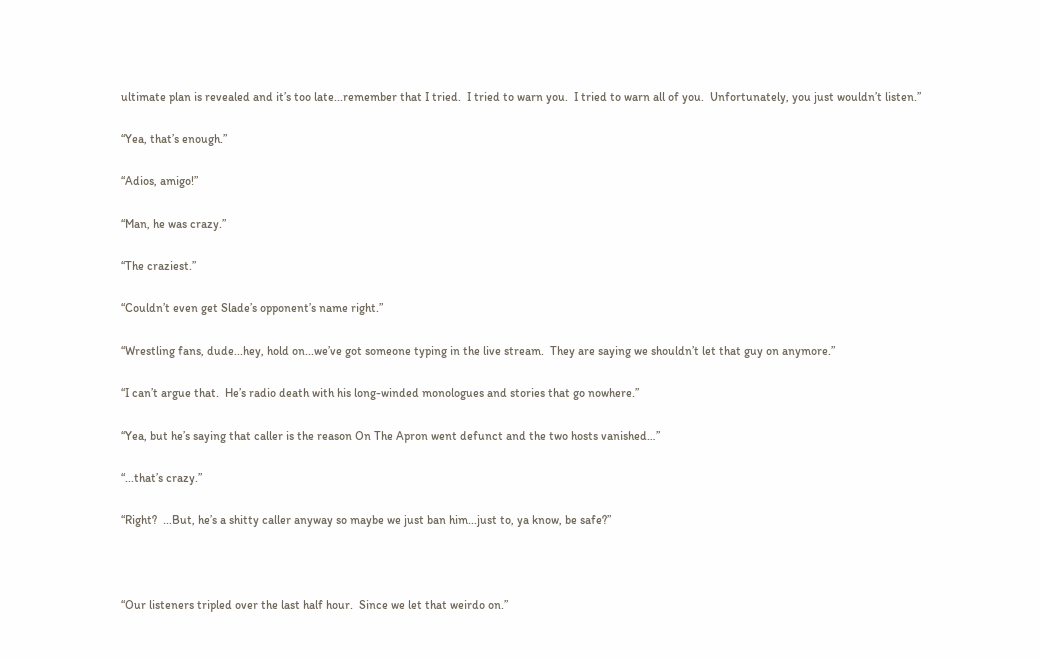ultimate plan is revealed and it’s too late...remember that I tried.  I tried to warn you.  I tried to warn all of you.  Unfortunately, you just wouldn’t listen.”

“Yea, that’s enough.”

“Adios, amigo!”

“Man, he was crazy.”

“The craziest.”

“Couldn’t even get Slade’s opponent’s name right.”

“Wrestling fans, dude...hey, hold on...we’ve got someone typing in the live stream.  They are saying we shouldn’t let that guy on anymore.”

“I can’t argue that.  He’s radio death with his long-winded monologues and stories that go nowhere.”

“Yea, but he’s saying that caller is the reason On The Apron went defunct and the two hosts vanished…”

“...that’s crazy.”

“Right?  ...But, he’s a shitty caller anyway so maybe we just ban him...just to, ya know, be safe?”



“Our listeners tripled over the last half hour.  Since we let that weirdo on.”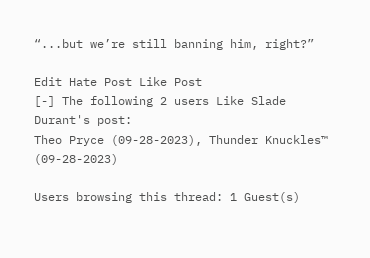“...but we’re still banning him, right?”

Edit Hate Post Like Post
[-] The following 2 users Like Slade Durant's post:
Theo Pryce (09-28-2023), Thunder Knuckles™ (09-28-2023)

Users browsing this thread: 1 Guest(s)